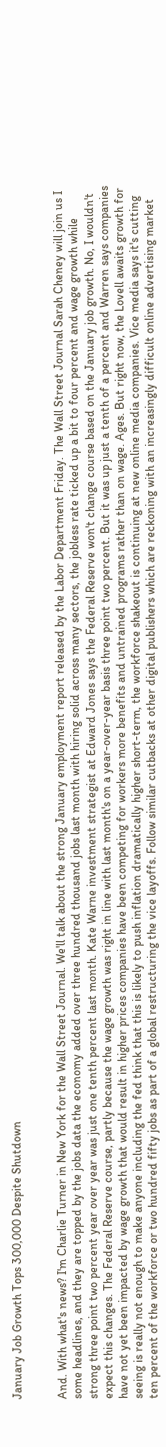January Job Growth Tops 300,000 Despite Shutdown


And. With what's news? I'm Charlie Turner in New York for the Wall Street Journal. We'll talk about the strong January employment report released by the Labor Department Friday. The Wall Street Journal Sarah Cheney will join us I some headlines, and they are topped by the jobs data the economy added over three hundred thousand jobs last month with hiring solid across many sectors, the jobless rate ticked up a bit to four percent and wage growth while strong three point two percent year over year was just one tenth percent last month. Kate Warne investment strategist at Edward Jones says the Federal Reserve won't change course based on the January job growth. No, I wouldn't expect this changes. The Federal Reserve course, partly because the wage growth was right in line with last month's on a year-over-year basis three point two percent. But it was up just a tenth of a percent and Warren says companies have not yet been impacted by wage growth that would result in higher prices companies have been competing for workers more benefits and untrained programs rather than on wage. Ages. But right now, the Lovell awaits growth for seeing is really not enough to make anyone including the fed think that this is likely to push inflation dramatically higher short-term, the workforce shakeout is continuing at new online media companies. Vice media says it's cutting ten percent of the workforce or two hundred fifty jobs as part of a global restructuring the vice layoffs. Follow similar cutbacks at other digital publishers which are reckoning with an increasingly difficult online advertising market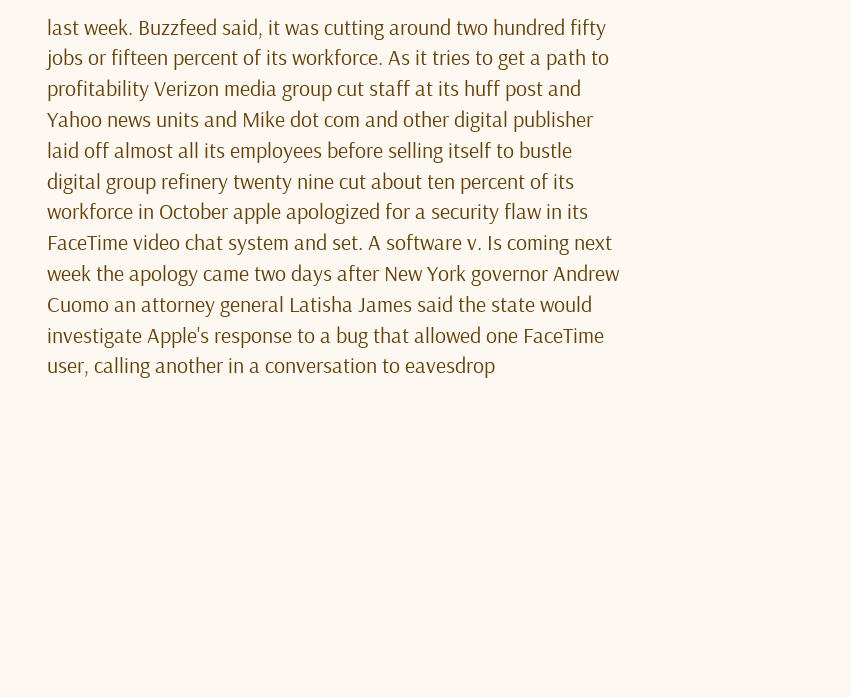last week. Buzzfeed said, it was cutting around two hundred fifty jobs or fifteen percent of its workforce. As it tries to get a path to profitability Verizon media group cut staff at its huff post and Yahoo news units and Mike dot com and other digital publisher laid off almost all its employees before selling itself to bustle digital group refinery twenty nine cut about ten percent of its workforce in October apple apologized for a security flaw in its FaceTime video chat system and set. A software v. Is coming next week the apology came two days after New York governor Andrew Cuomo an attorney general Latisha James said the state would investigate Apple's response to a bug that allowed one FaceTime user, calling another in a conversation to eavesdrop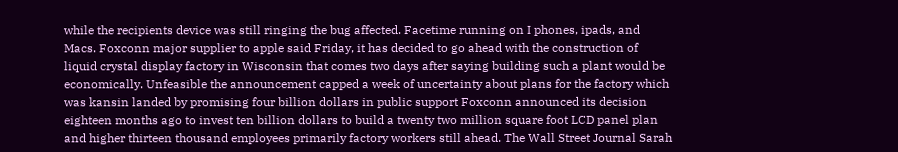while the recipients device was still ringing the bug affected. Facetime running on I phones, ipads, and Macs. Foxconn major supplier to apple said Friday, it has decided to go ahead with the construction of liquid crystal display factory in Wisconsin that comes two days after saying building such a plant would be economically. Unfeasible the announcement capped a week of uncertainty about plans for the factory which was kansin landed by promising four billion dollars in public support Foxconn announced its decision eighteen months ago to invest ten billion dollars to build a twenty two million square foot LCD panel plan and higher thirteen thousand employees primarily factory workers still ahead. The Wall Street Journal Sarah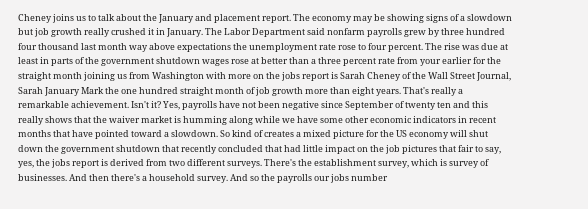Cheney joins us to talk about the January and placement report. The economy may be showing signs of a slowdown but job growth really crushed it in January. The Labor Department said nonfarm payrolls grew by three hundred four thousand last month way above expectations the unemployment rate rose to four percent. The rise was due at least in parts of the government shutdown wages rose at better than a three percent rate from your earlier for the straight month joining us from Washington with more on the jobs report is Sarah Cheney of the Wall Street Journal, Sarah January Mark the one hundred straight month of job growth more than eight years. That's really a remarkable achievement. Isn't it? Yes, payrolls have not been negative since September of twenty ten and this really shows that the waiver market is humming along while we have some other economic indicators in recent months that have pointed toward a slowdown. So kind of creates a mixed picture for the US economy will shut down the government shutdown that recently concluded that had little impact on the job pictures that fair to say, yes, the jobs report is derived from two different surveys. There's the establishment survey, which is survey of businesses. And then there's a household survey. And so the payrolls our jobs number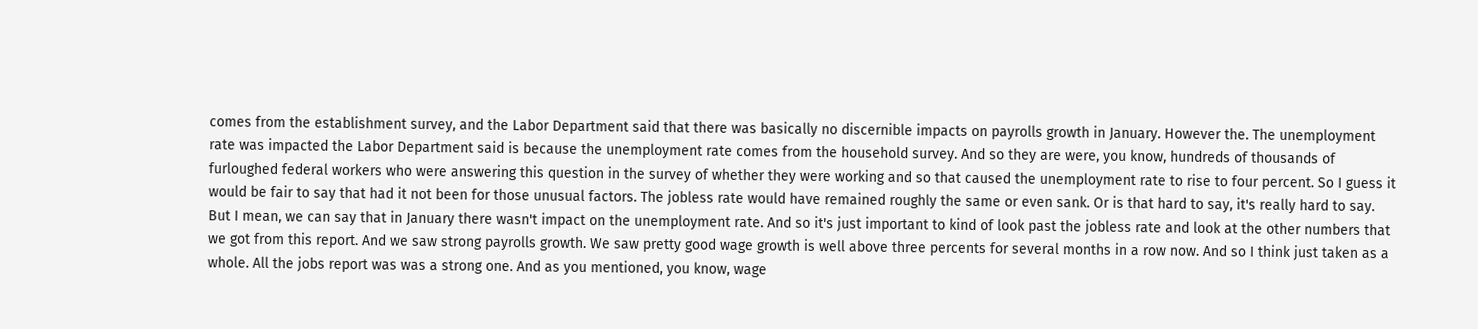comes from the establishment survey, and the Labor Department said that there was basically no discernible impacts on payrolls growth in January. However the. The unemployment rate was impacted the Labor Department said is because the unemployment rate comes from the household survey. And so they are were, you know, hundreds of thousands of furloughed federal workers who were answering this question in the survey of whether they were working and so that caused the unemployment rate to rise to four percent. So I guess it would be fair to say that had it not been for those unusual factors. The jobless rate would have remained roughly the same or even sank. Or is that hard to say, it's really hard to say. But I mean, we can say that in January there wasn't impact on the unemployment rate. And so it's just important to kind of look past the jobless rate and look at the other numbers that we got from this report. And we saw strong payrolls growth. We saw pretty good wage growth is well above three percents for several months in a row now. And so I think just taken as a whole. All the jobs report was was a strong one. And as you mentioned, you know, wage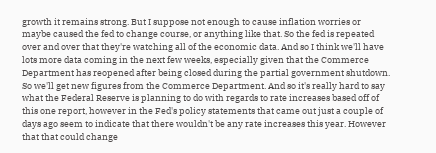growth it remains strong. But I suppose not enough to cause inflation worries or maybe caused the fed to change course, or anything like that. So the fed is repeated over and over that they're watching all of the economic data. And so I think we'll have lots more data coming in the next few weeks, especially given that the Commerce Department has reopened after being closed during the partial government shutdown. So we'll get new figures from the Commerce Department. And so it's really hard to say what the Federal Reserve is planning to do with regards to rate increases based off of this one report, however in the Fed's policy statements that came out just a couple of days ago seem to indicate that there wouldn't be any rate increases this year. However that that could change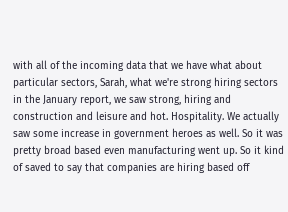with all of the incoming data that we have what about particular sectors, Sarah, what we're strong hiring sectors in the January report, we saw strong, hiring and construction and leisure and hot. Hospitality. We actually saw some increase in government heroes as well. So it was pretty broad based even manufacturing went up. So it kind of saved to say that companies are hiring based off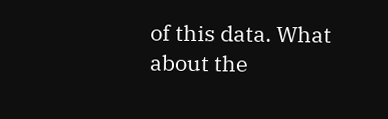of this data. What about the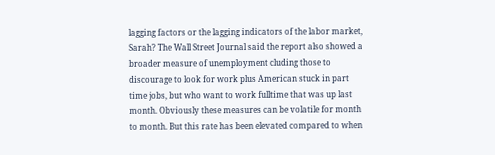lagging factors or the lagging indicators of the labor market, Sarah? The Wall Street Journal said the report also showed a broader measure of unemployment cluding those to discourage to look for work plus American stuck in part time jobs, but who want to work fulltime that was up last month. Obviously these measures can be volatile for month to month. But this rate has been elevated compared to when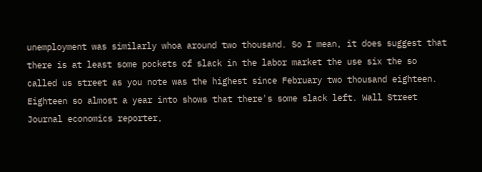unemployment was similarly whoa around two thousand. So I mean, it does suggest that there is at least some pockets of slack in the labor market the use six the so called us street as you note was the highest since February two thousand eighteen. Eighteen so almost a year into shows that there's some slack left. Wall Street Journal economics reporter,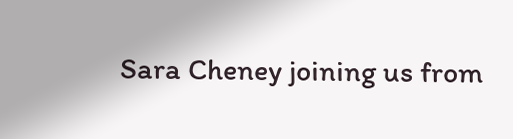Sara Cheney joining us from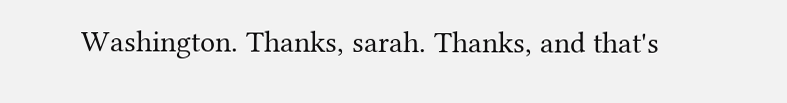Washington. Thanks, sarah. Thanks, and that's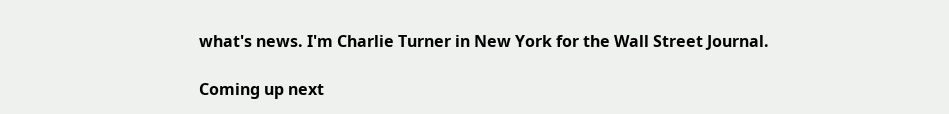what's news. I'm Charlie Turner in New York for the Wall Street Journal.

Coming up next